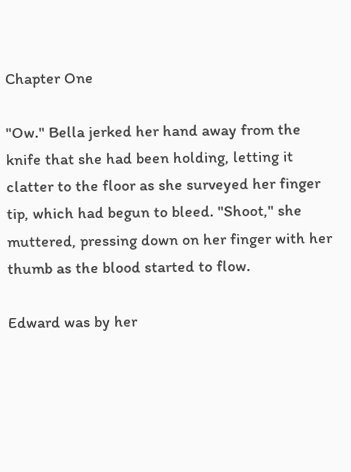Chapter One

"Ow." Bella jerked her hand away from the knife that she had been holding, letting it clatter to the floor as she surveyed her finger tip, which had begun to bleed. "Shoot," she muttered, pressing down on her finger with her thumb as the blood started to flow.

Edward was by her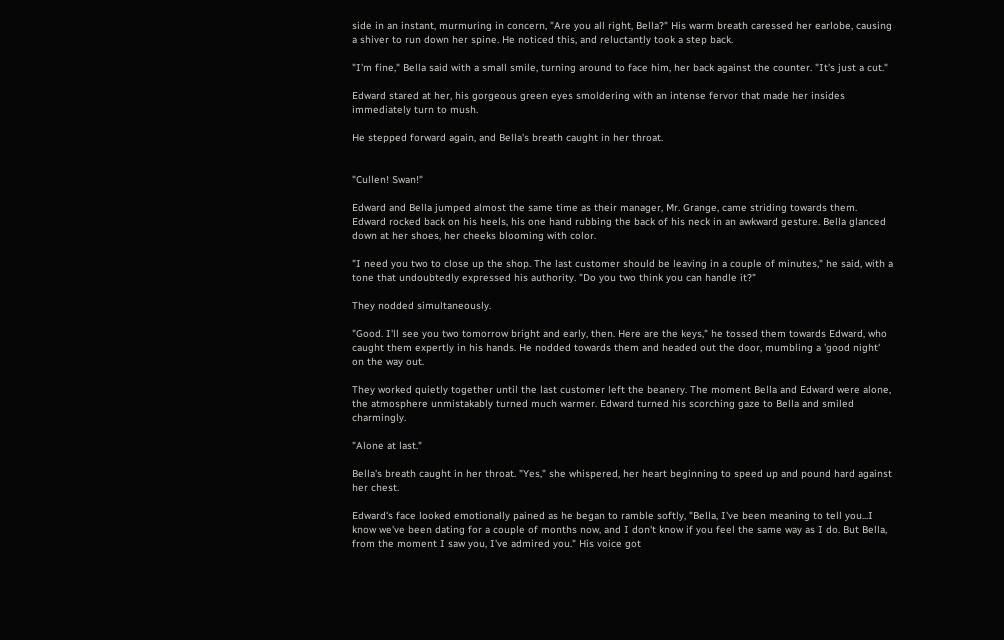side in an instant, murmuring in concern, "Are you all right, Bella?" His warm breath caressed her earlobe, causing a shiver to run down her spine. He noticed this, and reluctantly took a step back.

"I'm fine," Bella said with a small smile, turning around to face him, her back against the counter. "It's just a cut."

Edward stared at her, his gorgeous green eyes smoldering with an intense fervor that made her insides immediately turn to mush.

He stepped forward again, and Bella's breath caught in her throat.


"Cullen! Swan!"

Edward and Bella jumped almost the same time as their manager, Mr. Grange, came striding towards them. Edward rocked back on his heels, his one hand rubbing the back of his neck in an awkward gesture. Bella glanced down at her shoes, her cheeks blooming with color.

"I need you two to close up the shop. The last customer should be leaving in a couple of minutes," he said, with a tone that undoubtedly expressed his authority. "Do you two think you can handle it?"

They nodded simultaneously.

"Good. I'll see you two tomorrow bright and early, then. Here are the keys," he tossed them towards Edward, who caught them expertly in his hands. He nodded towards them and headed out the door, mumbling a 'good night' on the way out.

They worked quietly together until the last customer left the beanery. The moment Bella and Edward were alone, the atmosphere unmistakably turned much warmer. Edward turned his scorching gaze to Bella and smiled charmingly.

"Alone at last."

Bella's breath caught in her throat. "Yes," she whispered, her heart beginning to speed up and pound hard against her chest.

Edward's face looked emotionally pained as he began to ramble softly, "Bella, I've been meaning to tell you...I know we've been dating for a couple of months now, and I don't know if you feel the same way as I do. But Bella, from the moment I saw you, I've admired you." His voice got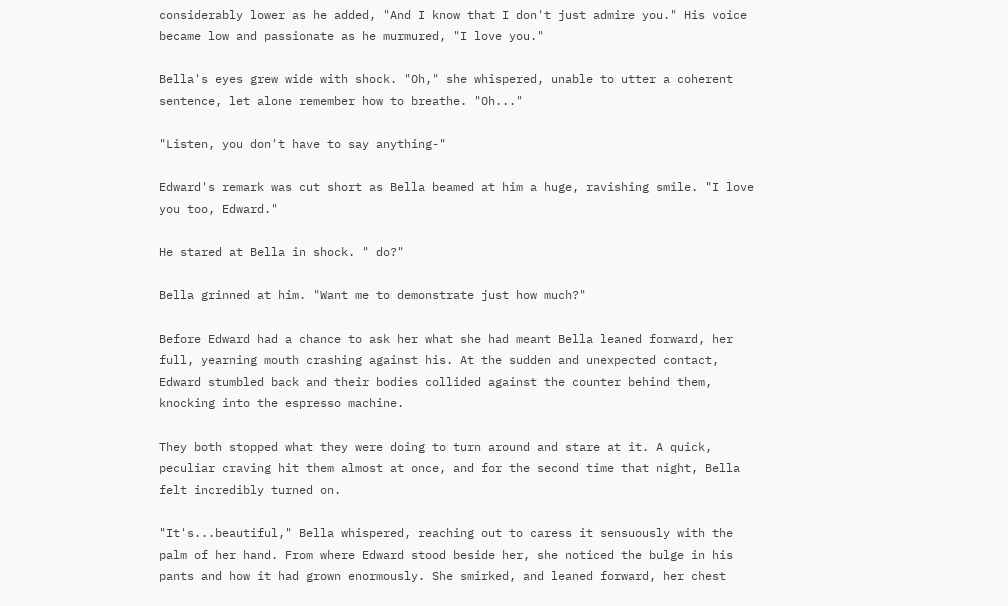considerably lower as he added, "And I know that I don't just admire you." His voice became low and passionate as he murmured, "I love you."

Bella's eyes grew wide with shock. "Oh," she whispered, unable to utter a coherent sentence, let alone remember how to breathe. "Oh..."

"Listen, you don't have to say anything-"

Edward's remark was cut short as Bella beamed at him a huge, ravishing smile. "I love you too, Edward."

He stared at Bella in shock. " do?"

Bella grinned at him. "Want me to demonstrate just how much?"

Before Edward had a chance to ask her what she had meant Bella leaned forward, her full, yearning mouth crashing against his. At the sudden and unexpected contact, Edward stumbled back and their bodies collided against the counter behind them, knocking into the espresso machine.

They both stopped what they were doing to turn around and stare at it. A quick, peculiar craving hit them almost at once, and for the second time that night, Bella felt incredibly turned on.

"It's...beautiful," Bella whispered, reaching out to caress it sensuously with the palm of her hand. From where Edward stood beside her, she noticed the bulge in his pants and how it had grown enormously. She smirked, and leaned forward, her chest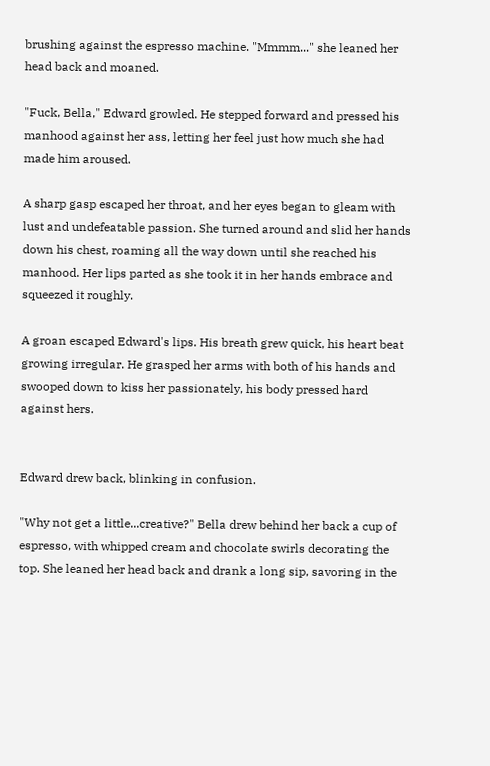brushing against the espresso machine. "Mmmm..." she leaned her head back and moaned.

"Fuck, Bella," Edward growled. He stepped forward and pressed his manhood against her ass, letting her feel just how much she had made him aroused.

A sharp gasp escaped her throat, and her eyes began to gleam with lust and undefeatable passion. She turned around and slid her hands down his chest, roaming all the way down until she reached his manhood. Her lips parted as she took it in her hands embrace and squeezed it roughly.

A groan escaped Edward's lips. His breath grew quick, his heart beat growing irregular. He grasped her arms with both of his hands and swooped down to kiss her passionately, his body pressed hard against hers.


Edward drew back, blinking in confusion.

"Why not get a little...creative?" Bella drew behind her back a cup of espresso, with whipped cream and chocolate swirls decorating the top. She leaned her head back and drank a long sip, savoring in the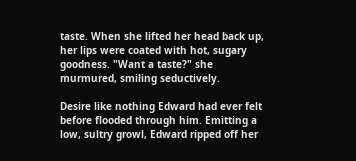taste. When she lifted her head back up, her lips were coated with hot, sugary goodness. "Want a taste?" she murmured, smiling seductively.

Desire like nothing Edward had ever felt before flooded through him. Emitting a low, sultry growl, Edward ripped off her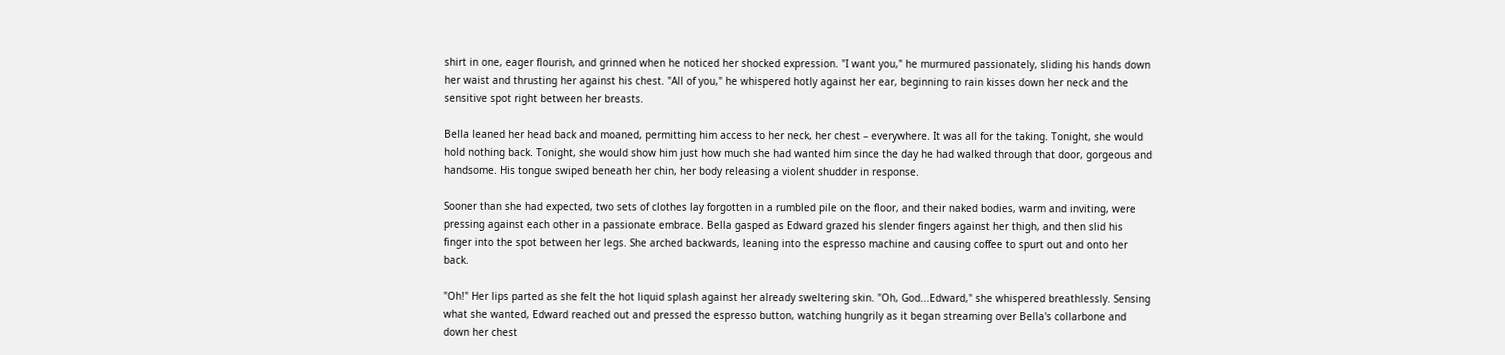shirt in one, eager flourish, and grinned when he noticed her shocked expression. "I want you," he murmured passionately, sliding his hands down her waist and thrusting her against his chest. "All of you," he whispered hotly against her ear, beginning to rain kisses down her neck and the sensitive spot right between her breasts.

Bella leaned her head back and moaned, permitting him access to her neck, her chest – everywhere. It was all for the taking. Tonight, she would hold nothing back. Tonight, she would show him just how much she had wanted him since the day he had walked through that door, gorgeous and handsome. His tongue swiped beneath her chin, her body releasing a violent shudder in response.

Sooner than she had expected, two sets of clothes lay forgotten in a rumbled pile on the floor, and their naked bodies, warm and inviting, were pressing against each other in a passionate embrace. Bella gasped as Edward grazed his slender fingers against her thigh, and then slid his finger into the spot between her legs. She arched backwards, leaning into the espresso machine and causing coffee to spurt out and onto her back.

"Oh!" Her lips parted as she felt the hot liquid splash against her already sweltering skin. "Oh, God...Edward," she whispered breathlessly. Sensing what she wanted, Edward reached out and pressed the espresso button, watching hungrily as it began streaming over Bella's collarbone and down her chest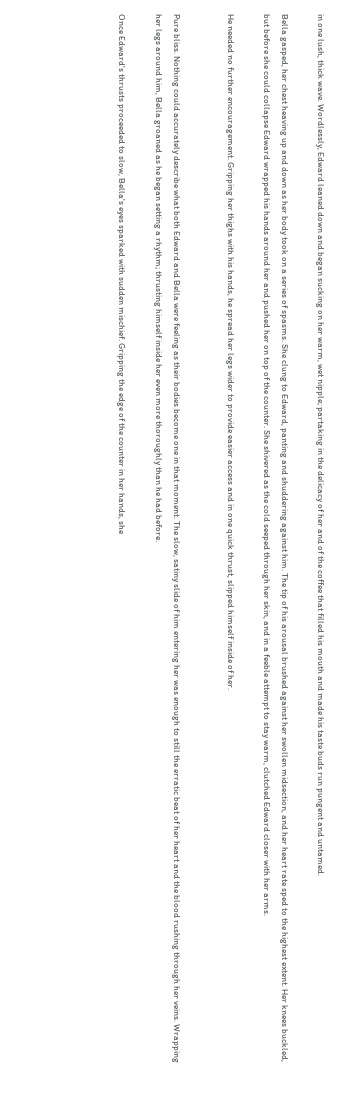in one lush, thick wave. Wordlessly, Edward leaned down and began sucking on her warm, wet nipple; partaking in the delicacy of her and of the coffee that filled his mouth and made his taste buds run pungent and untamed.

Bella gasped, her chest heaving up and down as her body took on a series of spasms. She clung to Edward, panting and shuddering against him. The tip of his arousal brushed against her swollen midsection, and her heart rate sped to the highest extent. Her knees buckled, but before she could collapse Edward wrapped his hands around her and pushed her on top of the counter. She shivered as the cold seeped through her skin, and in a feeble attempt to stay warm, clutched Edward closer with her arms.

He needed no further encouragement. Gripping her thighs with his hands, he spread her legs wider to provide easier access and in one quick thrust, slipped himself inside of her.


Pure bliss. Nothing could accurately describe what both Edward and Bella were feeling as their bodies become one in that moment. The slow, satiny slide of him entering her was enough to still the erratic beat of her heart and the blood rushing through her veins. Wrapping her legs around him, Bella groaned as he began setting a rhythm; thrusting himself inside her even more thoroughly than he had before.

Once Edward's thrusts proceeded to slow, Bella's eyes sparked with sudden mischief. Gripping the edge of the counter in her hands, she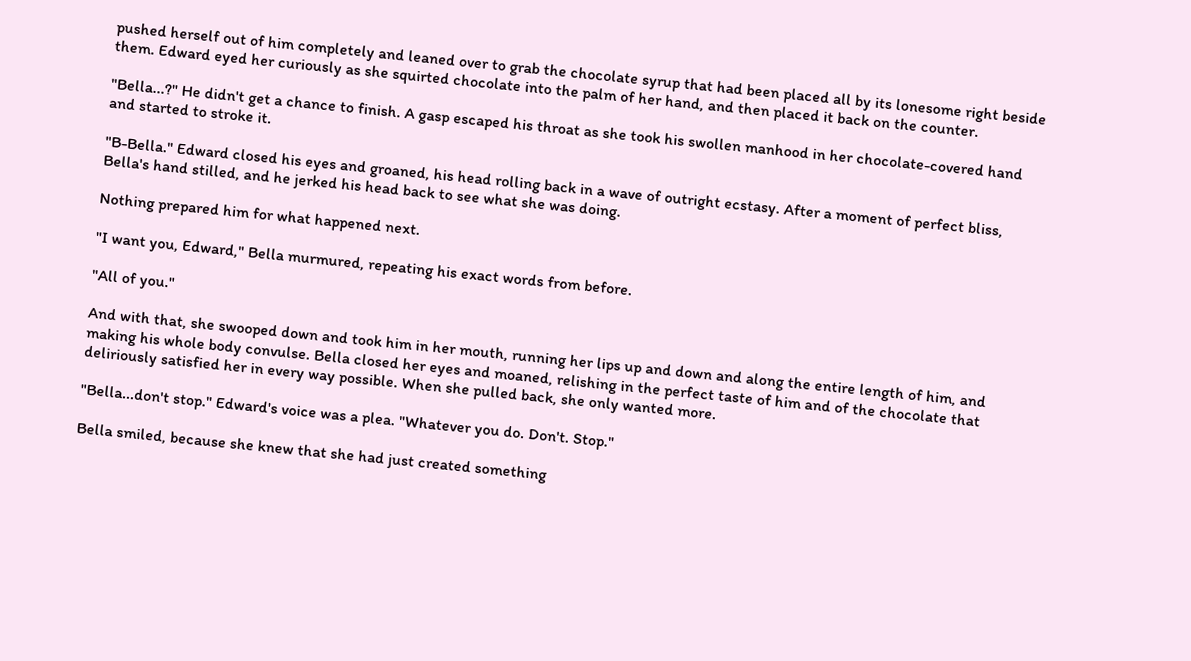pushed herself out of him completely and leaned over to grab the chocolate syrup that had been placed all by its lonesome right beside them. Edward eyed her curiously as she squirted chocolate into the palm of her hand, and then placed it back on the counter.

"Bella...?" He didn't get a chance to finish. A gasp escaped his throat as she took his swollen manhood in her chocolate-covered hand and started to stroke it.

"B-Bella." Edward closed his eyes and groaned, his head rolling back in a wave of outright ecstasy. After a moment of perfect bliss, Bella's hand stilled, and he jerked his head back to see what she was doing.

Nothing prepared him for what happened next.

"I want you, Edward," Bella murmured, repeating his exact words from before.

"All of you."

And with that, she swooped down and took him in her mouth, running her lips up and down and along the entire length of him, and making his whole body convulse. Bella closed her eyes and moaned, relishing in the perfect taste of him and of the chocolate that deliriously satisfied her in every way possible. When she pulled back, she only wanted more.

"Bella...don't stop." Edward's voice was a plea. "Whatever you do. Don't. Stop."

Bella smiled, because she knew that she had just created something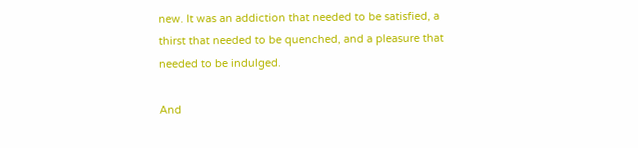new. It was an addiction that needed to be satisfied, a thirst that needed to be quenched, and a pleasure that needed to be indulged.

And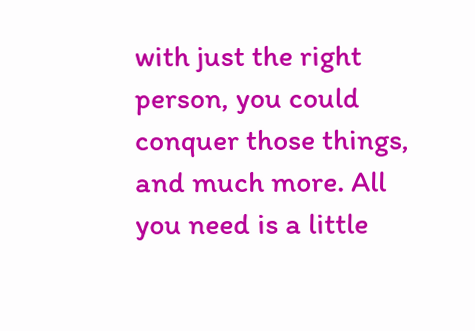with just the right person, you could conquer those things, and much more. All you need is a little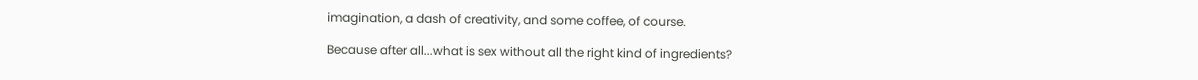imagination, a dash of creativity, and some coffee, of course.

Because after all...what is sex without all the right kind of ingredients?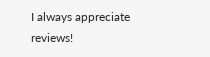I always appreciate reviews!